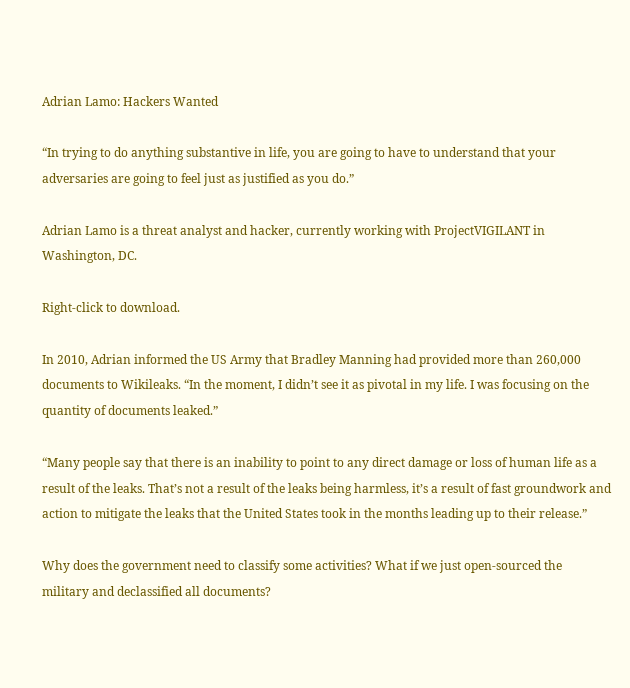Adrian Lamo: Hackers Wanted

“In trying to do anything substantive in life, you are going to have to understand that your adversaries are going to feel just as justified as you do.”

Adrian Lamo is a threat analyst and hacker, currently working with ProjectVIGILANT in Washington, DC.

Right-click to download.

In 2010, Adrian informed the US Army that Bradley Manning had provided more than 260,000 documents to Wikileaks. “In the moment, I didn’t see it as pivotal in my life. I was focusing on the quantity of documents leaked.”

“Many people say that there is an inability to point to any direct damage or loss of human life as a result of the leaks. That’s not a result of the leaks being harmless, it’s a result of fast groundwork and action to mitigate the leaks that the United States took in the months leading up to their release.”

Why does the government need to classify some activities? What if we just open-sourced the military and declassified all documents?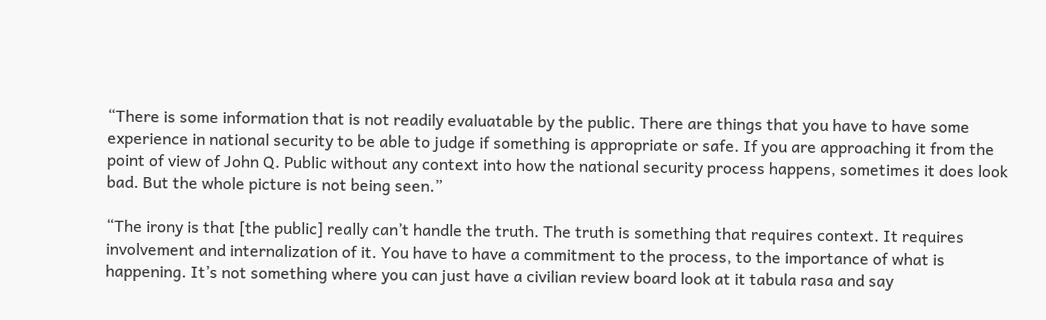“There is some information that is not readily evaluatable by the public. There are things that you have to have some experience in national security to be able to judge if something is appropriate or safe. If you are approaching it from the point of view of John Q. Public without any context into how the national security process happens, sometimes it does look bad. But the whole picture is not being seen.”

“The irony is that [the public] really can’t handle the truth. The truth is something that requires context. It requires involvement and internalization of it. You have to have a commitment to the process, to the importance of what is happening. It’s not something where you can just have a civilian review board look at it tabula rasa and say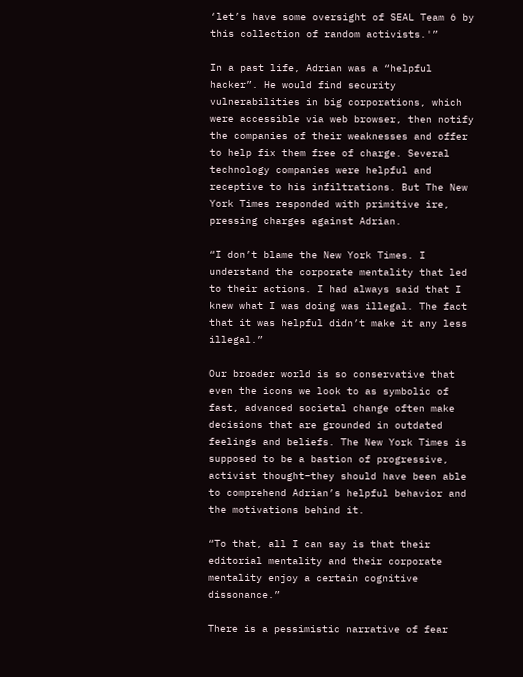‘let’s have some oversight of SEAL Team 6 by this collection of random activists.'”

In a past life, Adrian was a “helpful hacker”. He would find security vulnerabilities in big corporations, which were accessible via web browser, then notify the companies of their weaknesses and offer to help fix them free of charge. Several technology companies were helpful and receptive to his infiltrations. But The New York Times responded with primitive ire, pressing charges against Adrian.

“I don’t blame the New York Times. I understand the corporate mentality that led to their actions. I had always said that I knew what I was doing was illegal. The fact that it was helpful didn’t make it any less illegal.”

Our broader world is so conservative that even the icons we look to as symbolic of fast, advanced societal change often make decisions that are grounded in outdated feelings and beliefs. The New York Times is supposed to be a bastion of progressive, activist thought–they should have been able to comprehend Adrian’s helpful behavior and the motivations behind it.

“To that, all I can say is that their editorial mentality and their corporate mentality enjoy a certain cognitive dissonance.”

There is a pessimistic narrative of fear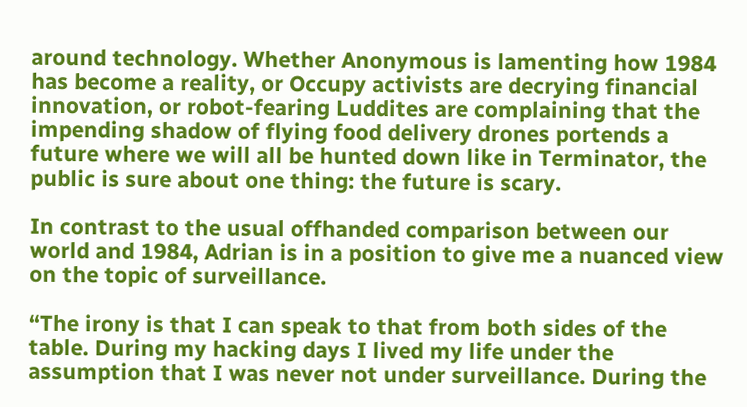around technology. Whether Anonymous is lamenting how 1984 has become a reality, or Occupy activists are decrying financial innovation, or robot-fearing Luddites are complaining that the impending shadow of flying food delivery drones portends a future where we will all be hunted down like in Terminator, the public is sure about one thing: the future is scary.

In contrast to the usual offhanded comparison between our world and 1984, Adrian is in a position to give me a nuanced view on the topic of surveillance.

“The irony is that I can speak to that from both sides of the table. During my hacking days I lived my life under the assumption that I was never not under surveillance. During the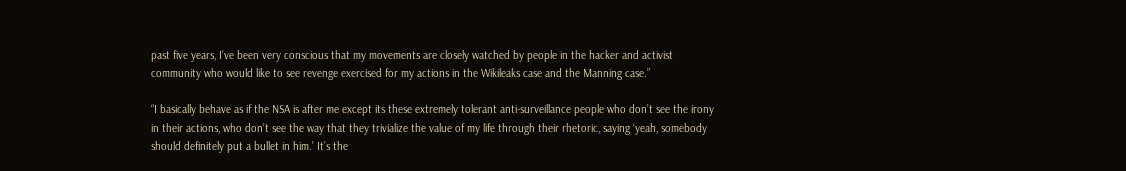past five years, I’ve been very conscious that my movements are closely watched by people in the hacker and activist community who would like to see revenge exercised for my actions in the Wikileaks case and the Manning case.”

“I basically behave as if the NSA is after me except its these extremely tolerant anti-surveillance people who don’t see the irony in their actions, who don’t see the way that they trivialize the value of my life through their rhetoric, saying ‘yeah, somebody should definitely put a bullet in him.’ It’s the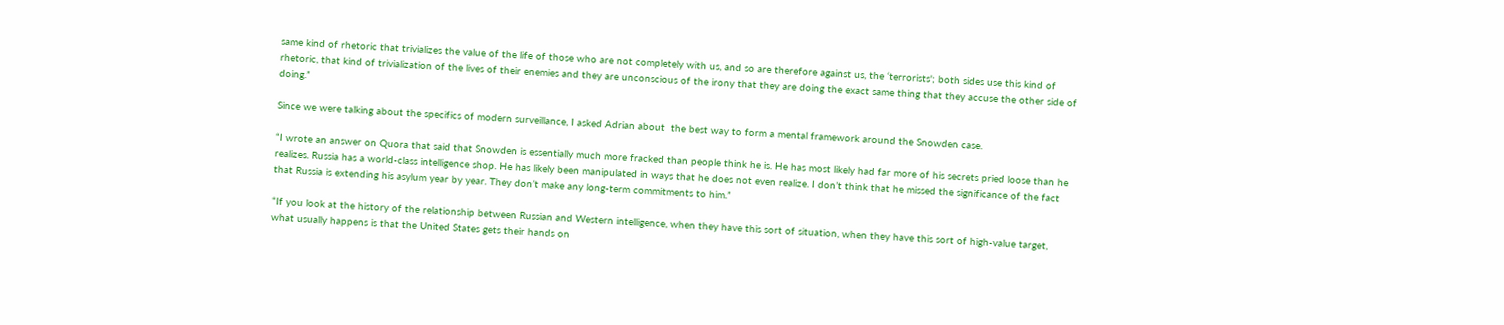same kind of rhetoric that trivializes the value of the life of those who are not completely with us, and so are therefore against us, the ‘terrorists'; both sides use this kind of rhetoric, that kind of trivialization of the lives of their enemies and they are unconscious of the irony that they are doing the exact same thing that they accuse the other side of doing.”

Since we were talking about the specifics of modern surveillance, I asked Adrian about  the best way to form a mental framework around the Snowden case.

“I wrote an answer on Quora that said that Snowden is essentially much more fracked than people think he is. He has most likely had far more of his secrets pried loose than he realizes. Russia has a world-class intelligence shop. He has likely been manipulated in ways that he does not even realize. I don’t think that he missed the significance of the fact that Russia is extending his asylum year by year. They don’t make any long-term commitments to him.”

“If you look at the history of the relationship between Russian and Western intelligence, when they have this sort of situation, when they have this sort of high-value target, what usually happens is that the United States gets their hands on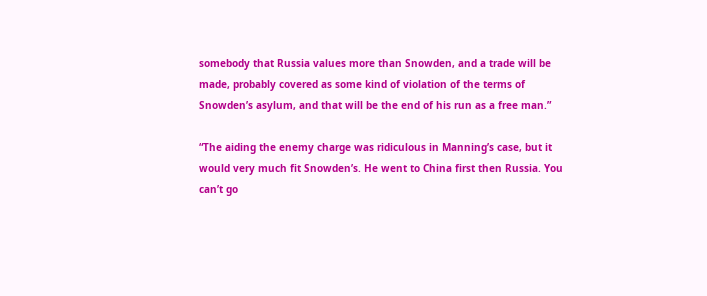somebody that Russia values more than Snowden, and a trade will be made, probably covered as some kind of violation of the terms of Snowden’s asylum, and that will be the end of his run as a free man.”

“The aiding the enemy charge was ridiculous in Manning’s case, but it would very much fit Snowden’s. He went to China first then Russia. You can’t go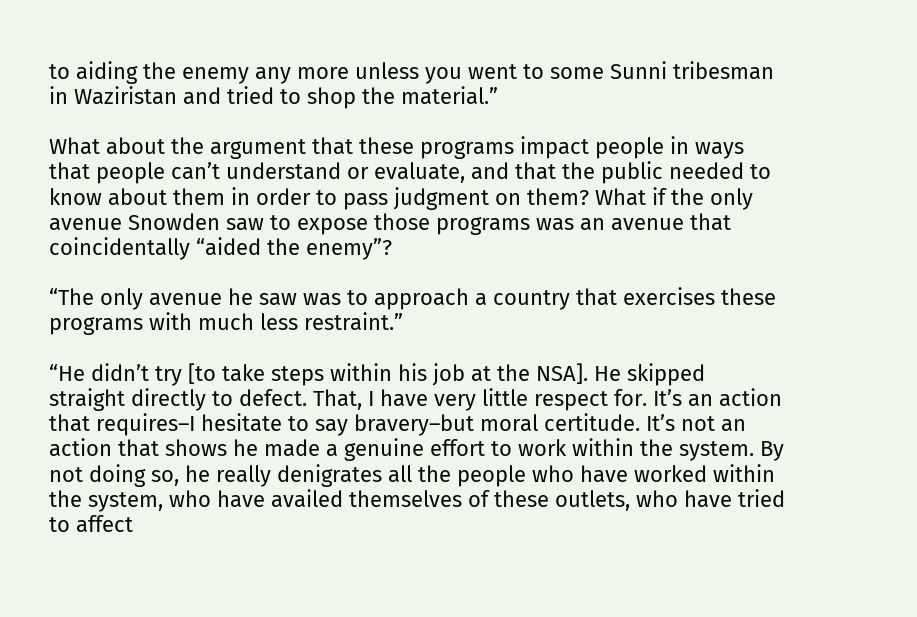to aiding the enemy any more unless you went to some Sunni tribesman in Waziristan and tried to shop the material.”

What about the argument that these programs impact people in ways that people can’t understand or evaluate, and that the public needed to know about them in order to pass judgment on them? What if the only avenue Snowden saw to expose those programs was an avenue that coincidentally “aided the enemy”?

“The only avenue he saw was to approach a country that exercises these programs with much less restraint.”

“He didn’t try [to take steps within his job at the NSA]. He skipped straight directly to defect. That, I have very little respect for. It’s an action that requires–I hesitate to say bravery–but moral certitude. It’s not an action that shows he made a genuine effort to work within the system. By not doing so, he really denigrates all the people who have worked within the system, who have availed themselves of these outlets, who have tried to affect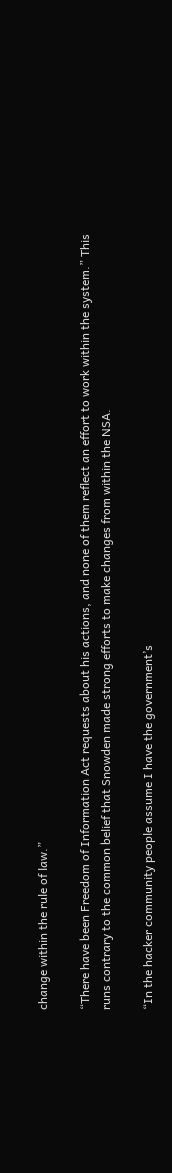change within the rule of law.”

“There have been Freedom of Information Act requests about his actions, and none of them reflect an effort to work within the system.” This runs contrary to the common belief that Snowden made strong efforts to make changes from within the NSA.

“In the hacker community people assume I have the government’s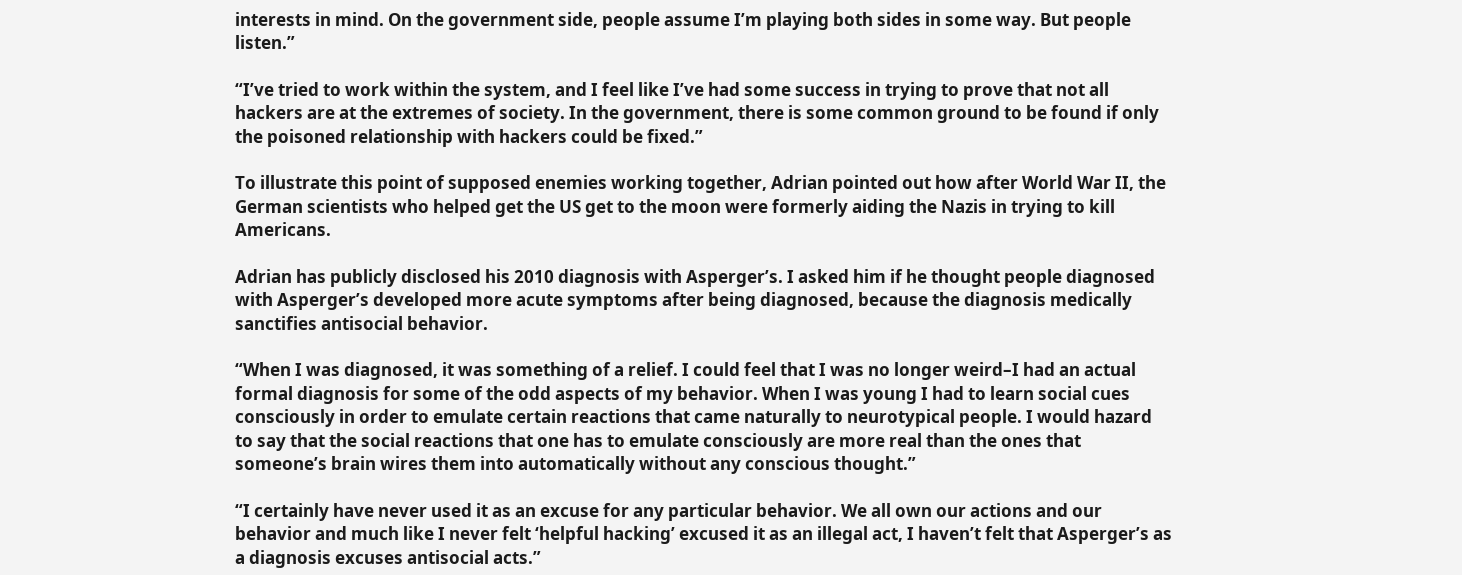interests in mind. On the government side, people assume I’m playing both sides in some way. But people listen.”

“I’ve tried to work within the system, and I feel like I’ve had some success in trying to prove that not all hackers are at the extremes of society. In the government, there is some common ground to be found if only the poisoned relationship with hackers could be fixed.”

To illustrate this point of supposed enemies working together, Adrian pointed out how after World War II, the German scientists who helped get the US get to the moon were formerly aiding the Nazis in trying to kill Americans.

Adrian has publicly disclosed his 2010 diagnosis with Asperger’s. I asked him if he thought people diagnosed with Asperger’s developed more acute symptoms after being diagnosed, because the diagnosis medically sanctifies antisocial behavior.

“When I was diagnosed, it was something of a relief. I could feel that I was no longer weird–I had an actual formal diagnosis for some of the odd aspects of my behavior. When I was young I had to learn social cues consciously in order to emulate certain reactions that came naturally to neurotypical people. I would hazard to say that the social reactions that one has to emulate consciously are more real than the ones that someone’s brain wires them into automatically without any conscious thought.”

“I certainly have never used it as an excuse for any particular behavior. We all own our actions and our behavior and much like I never felt ‘helpful hacking’ excused it as an illegal act, I haven’t felt that Asperger’s as a diagnosis excuses antisocial acts.”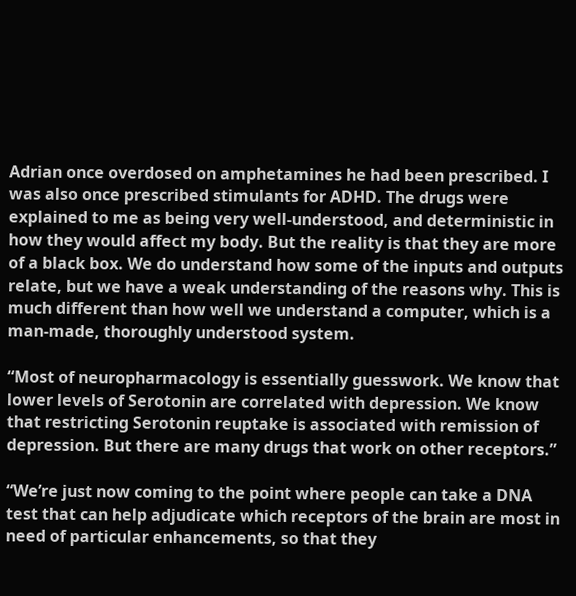Adrian once overdosed on amphetamines he had been prescribed. I was also once prescribed stimulants for ADHD. The drugs were explained to me as being very well-understood, and deterministic in how they would affect my body. But the reality is that they are more of a black box. We do understand how some of the inputs and outputs relate, but we have a weak understanding of the reasons why. This is much different than how well we understand a computer, which is a man-made, thoroughly understood system.

“Most of neuropharmacology is essentially guesswork. We know that lower levels of Serotonin are correlated with depression. We know that restricting Serotonin reuptake is associated with remission of depression. But there are many drugs that work on other receptors.”

“We’re just now coming to the point where people can take a DNA test that can help adjudicate which receptors of the brain are most in need of particular enhancements, so that they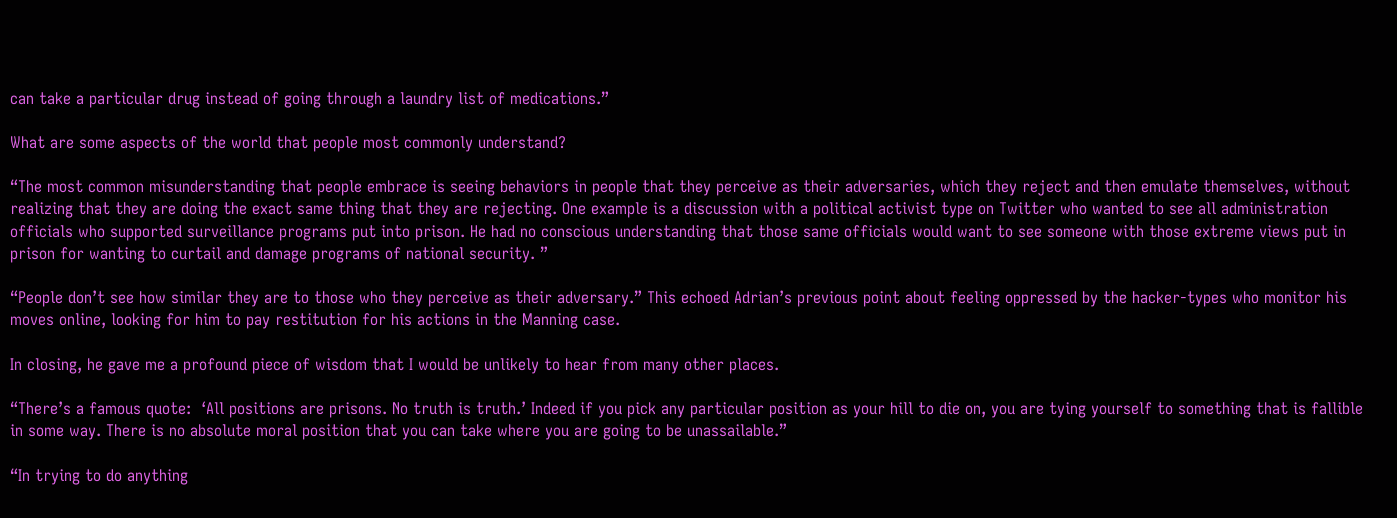can take a particular drug instead of going through a laundry list of medications.”

What are some aspects of the world that people most commonly understand?

“The most common misunderstanding that people embrace is seeing behaviors in people that they perceive as their adversaries, which they reject and then emulate themselves, without realizing that they are doing the exact same thing that they are rejecting. One example is a discussion with a political activist type on Twitter who wanted to see all administration officials who supported surveillance programs put into prison. He had no conscious understanding that those same officials would want to see someone with those extreme views put in prison for wanting to curtail and damage programs of national security. ”

“People don’t see how similar they are to those who they perceive as their adversary.” This echoed Adrian’s previous point about feeling oppressed by the hacker-types who monitor his moves online, looking for him to pay restitution for his actions in the Manning case.

In closing, he gave me a profound piece of wisdom that I would be unlikely to hear from many other places.

“There’s a famous quote:  ‘All positions are prisons. No truth is truth.’ Indeed if you pick any particular position as your hill to die on, you are tying yourself to something that is fallible in some way. There is no absolute moral position that you can take where you are going to be unassailable.”

“In trying to do anything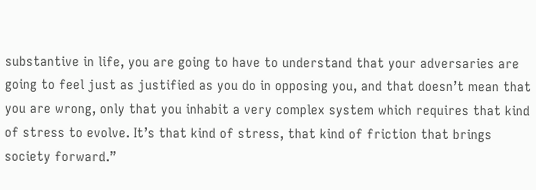substantive in life, you are going to have to understand that your adversaries are going to feel just as justified as you do in opposing you, and that doesn’t mean that you are wrong, only that you inhabit a very complex system which requires that kind of stress to evolve. It’s that kind of stress, that kind of friction that brings society forward.”